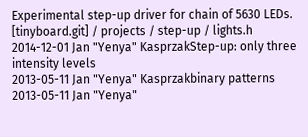Experimental step-up driver for chain of 5630 LEDs.
[tinyboard.git] / projects / step-up / lights.h
2014-12-01 Jan "Yenya" KasprzakStep-up: only three intensity levels
2013-05-11 Jan "Yenya" Kasprzakbinary patterns
2013-05-11 Jan "Yenya"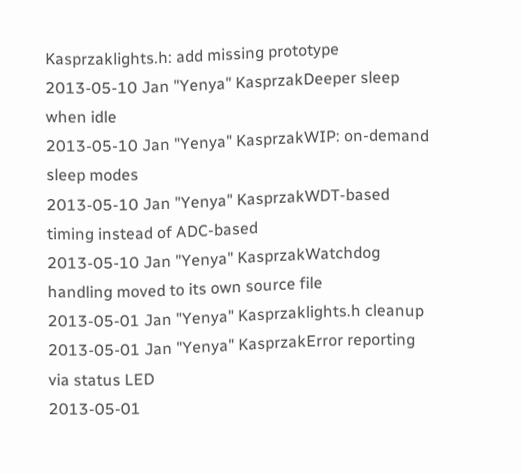Kasprzaklights.h: add missing prototype
2013-05-10 Jan "Yenya" KasprzakDeeper sleep when idle
2013-05-10 Jan "Yenya" KasprzakWIP: on-demand sleep modes
2013-05-10 Jan "Yenya" KasprzakWDT-based timing instead of ADC-based
2013-05-10 Jan "Yenya" KasprzakWatchdog handling moved to its own source file
2013-05-01 Jan "Yenya" Kasprzaklights.h cleanup
2013-05-01 Jan "Yenya" KasprzakError reporting via status LED
2013-05-01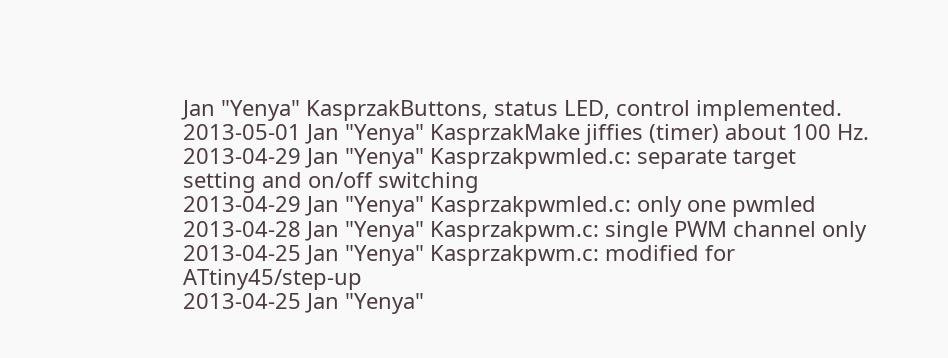Jan "Yenya" KasprzakButtons, status LED, control implemented.
2013-05-01 Jan "Yenya" KasprzakMake jiffies (timer) about 100 Hz.
2013-04-29 Jan "Yenya" Kasprzakpwmled.c: separate target setting and on/off switching
2013-04-29 Jan "Yenya" Kasprzakpwmled.c: only one pwmled
2013-04-28 Jan "Yenya" Kasprzakpwm.c: single PWM channel only
2013-04-25 Jan "Yenya" Kasprzakpwm.c: modified for ATtiny45/step-up
2013-04-25 Jan "Yenya"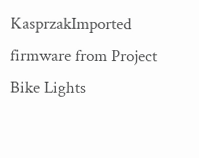KasprzakImported firmware from Project Bike Lights